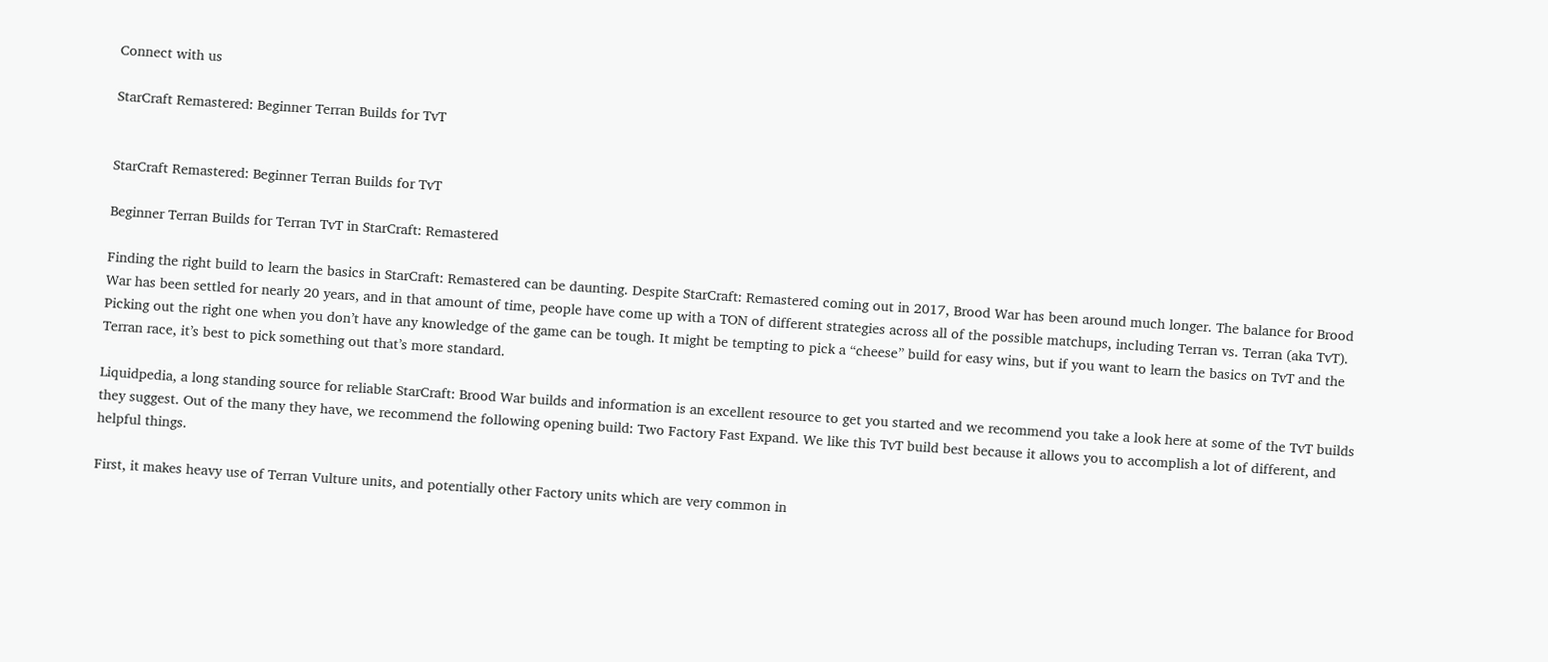Connect with us

StarCraft Remastered: Beginner Terran Builds for TvT


StarCraft Remastered: Beginner Terran Builds for TvT

Beginner Terran Builds for Terran TvT in StarCraft: Remastered

Finding the right build to learn the basics in StarCraft: Remastered can be daunting. Despite StarCraft: Remastered coming out in 2017, Brood War has been around much longer. The balance for Brood War has been settled for nearly 20 years, and in that amount of time, people have come up with a TON of different strategies across all of the possible matchups, including Terran vs. Terran (aka TvT). Picking out the right one when you don’t have any knowledge of the game can be tough. It might be tempting to pick a “cheese” build for easy wins, but if you want to learn the basics on TvT and the Terran race, it’s best to pick something out that’s more standard.

Liquidpedia, a long standing source for reliable StarCraft: Brood War builds and information is an excellent resource to get you started and we recommend you take a look here at some of the TvT builds they suggest. Out of the many they have, we recommend the following opening build: Two Factory Fast Expand. We like this TvT build best because it allows you to accomplish a lot of different, and helpful things.

First, it makes heavy use of Terran Vulture units, and potentially other Factory units which are very common in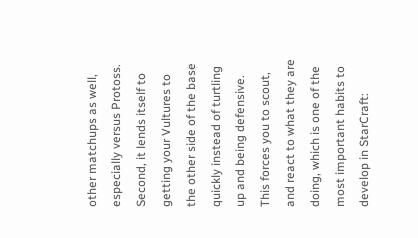other matchups as well, especially versus Protoss. Second, it lends itself to getting your Vultures to the other side of the base quickly instead of turtling up and being defensive. This forces you to scout, and react to what they are doing, which is one of the most important habits to develop in StarCraft: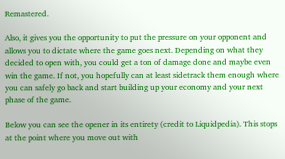Remastered.

Also, it gives you the opportunity to put the pressure on your opponent and allows you to dictate where the game goes next. Depending on what they decided to open with, you could get a ton of damage done and maybe even win the game. If not, you hopefully can at least sidetrack them enough where you can safely go back and start building up your economy and your next phase of the game.

Below you can see the opener in its entirety (credit to Liquidpedia). This stops at the point where you move out with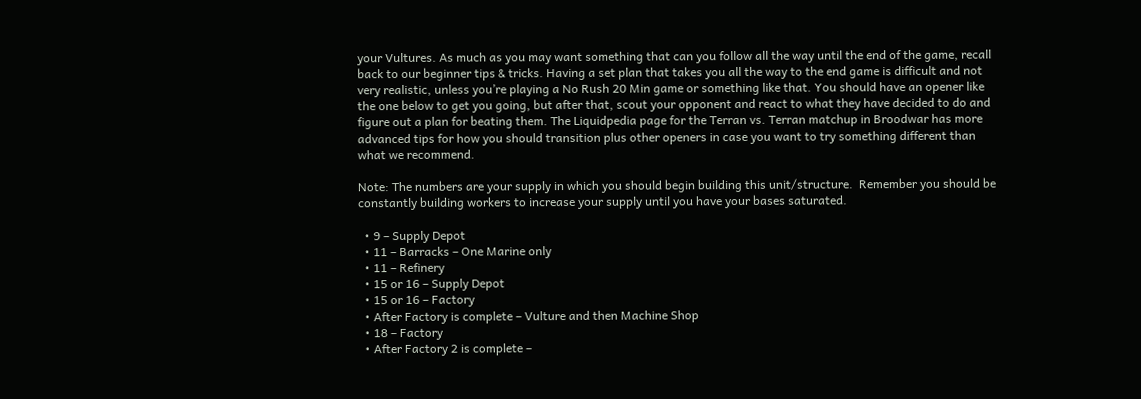your Vultures. As much as you may want something that can you follow all the way until the end of the game, recall back to our beginner tips & tricks. Having a set plan that takes you all the way to the end game is difficult and not very realistic, unless you’re playing a No Rush 20 Min game or something like that. You should have an opener like the one below to get you going, but after that, scout your opponent and react to what they have decided to do and figure out a plan for beating them. The Liquidpedia page for the Terran vs. Terran matchup in Broodwar has more advanced tips for how you should transition plus other openers in case you want to try something different than what we recommend.

Note: The numbers are your supply in which you should begin building this unit/structure.  Remember you should be constantly building workers to increase your supply until you have your bases saturated.

  • 9 – Supply Depot
  • 11 – Barracks – One Marine only
  • 11 – Refinery
  • 15 or 16 – Supply Depot
  • 15 or 16 – Factory
  • After Factory is complete – Vulture and then Machine Shop
  • 18 – Factory
  • After Factory 2 is complete –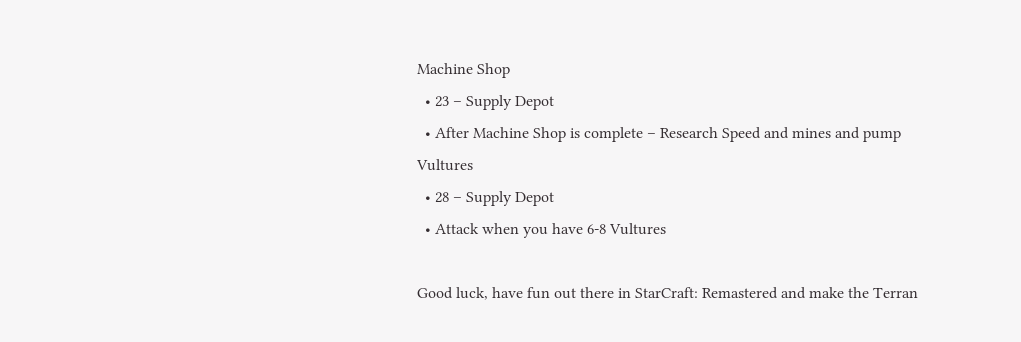Machine Shop
  • 23 – Supply Depot
  • After Machine Shop is complete – Research Speed and mines and pump Vultures
  • 28 – Supply Depot
  • Attack when you have 6-8 Vultures

Good luck, have fun out there in StarCraft: Remastered and make the Terran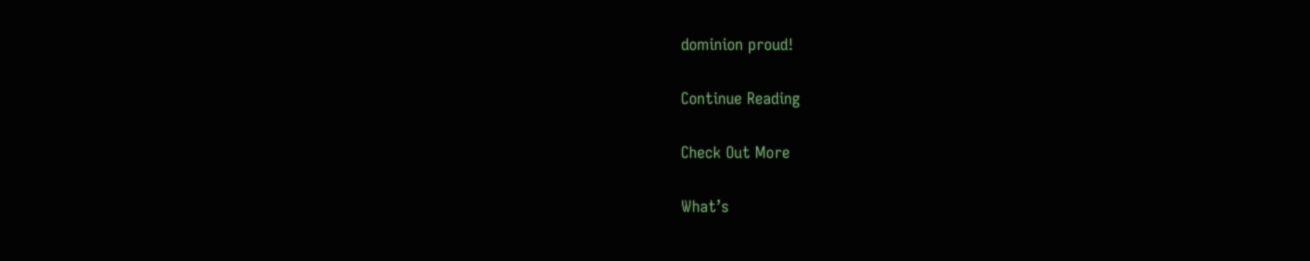dominion proud!

Continue Reading

Check Out More

What’s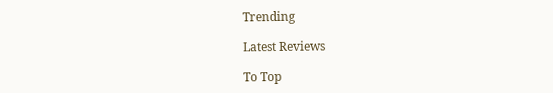Trending

Latest Reviews

To Top